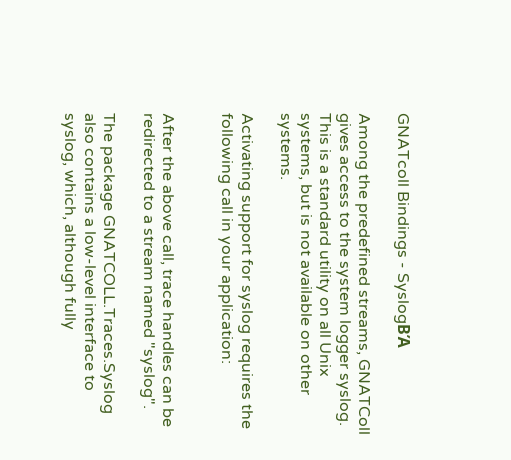GNATcoll Bindings - SyslogΒΆ

Among the predefined streams, GNATColl gives access to the system logger syslog. This is a standard utility on all Unix systems, but is not available on other systems.

Activating support for syslog requires the following call in your application:


After the above call, trace handles can be redirected to a stream named "syslog".

The package GNATCOLL.Traces.Syslog also contains a low-level interface to syslog, which, although fully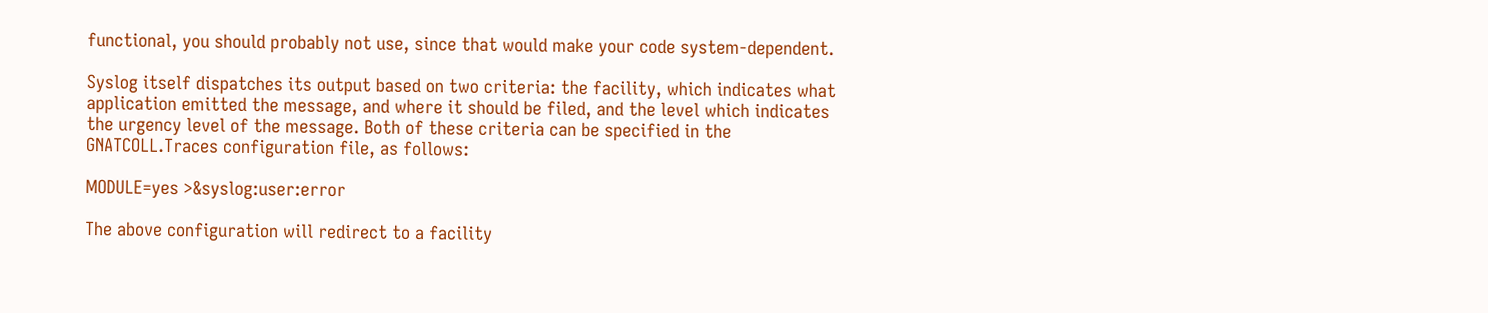functional, you should probably not use, since that would make your code system-dependent.

Syslog itself dispatches its output based on two criteria: the facility, which indicates what application emitted the message, and where it should be filed, and the level which indicates the urgency level of the message. Both of these criteria can be specified in the GNATCOLL.Traces configuration file, as follows:

MODULE=yes >&syslog:user:error

The above configuration will redirect to a facility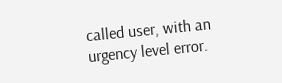called user, with an urgency level error.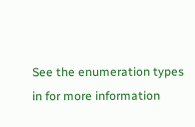See the enumeration types in for more information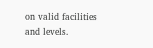on valid facilities and levels.